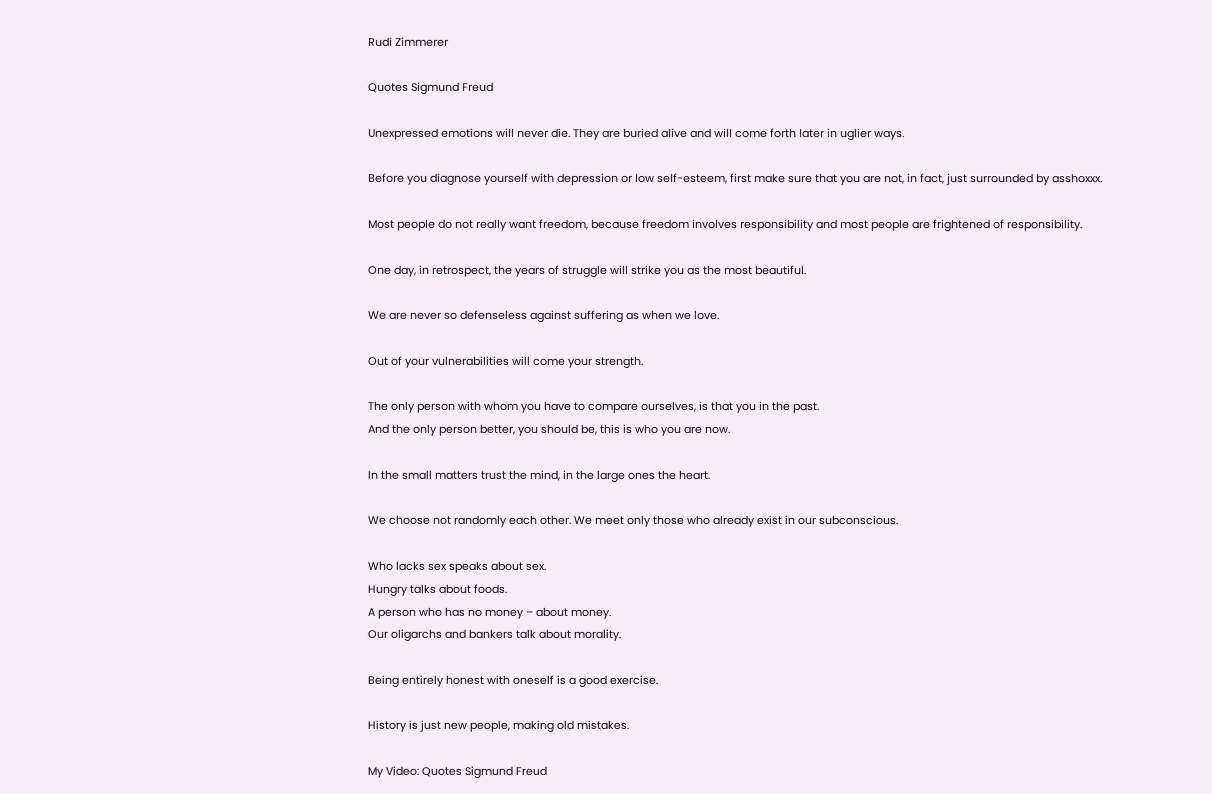Rudi Zimmerer

Quotes Sigmund Freud

Unexpressed emotions will never die. They are buried alive and will come forth later in uglier ways.

Before you diagnose yourself with depression or low self-esteem, first make sure that you are not, in fact, just surrounded by asshoxxx.

Most people do not really want freedom, because freedom involves responsibility and most people are frightened of responsibility.

One day, in retrospect, the years of struggle will strike you as the most beautiful.

We are never so defenseless against suffering as when we love.

Out of your vulnerabilities will come your strength.

The only person with whom you have to compare ourselves, is that you in the past.
And the only person better, you should be, this is who you are now.

In the small matters trust the mind, in the large ones the heart.

We choose not randomly each other. We meet only those who already exist in our subconscious.

Who lacks sex speaks about sex.
Hungry talks about foods.
A person who has no money – about money.
Our oligarchs and bankers talk about morality.

Being entirely honest with oneself is a good exercise.

History is just new people, making old mistakes.

My Video: Quotes Sigmund Freud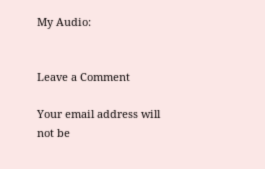My Audio:


Leave a Comment

Your email address will not be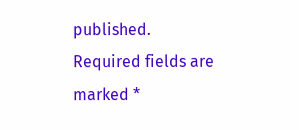published. Required fields are marked *